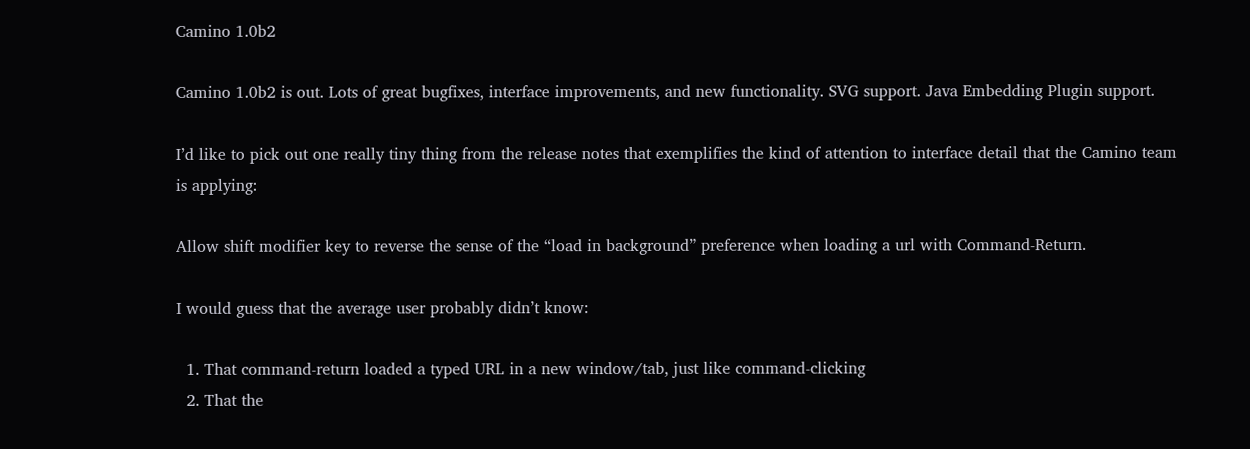Camino 1.0b2

Camino 1.0b2 is out. Lots of great bugfixes, interface improvements, and new functionality. SVG support. Java Embedding Plugin support.

I’d like to pick out one really tiny thing from the release notes that exemplifies the kind of attention to interface detail that the Camino team is applying:

Allow shift modifier key to reverse the sense of the “load in background” preference when loading a url with Command-Return.

I would guess that the average user probably didn’t know:

  1. That command-return loaded a typed URL in a new window/tab, just like command-clicking
  2. That the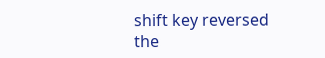shift key reversed the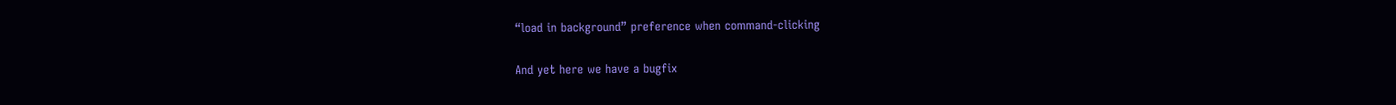“load in background” preference when command-clicking

And yet here we have a bugfix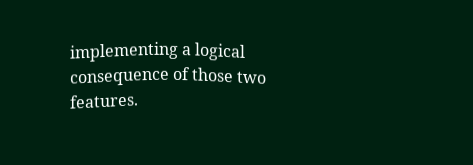implementing a logical consequence of those two features.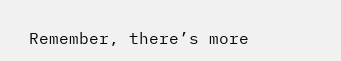Remember, there’s more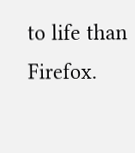to life than Firefox.